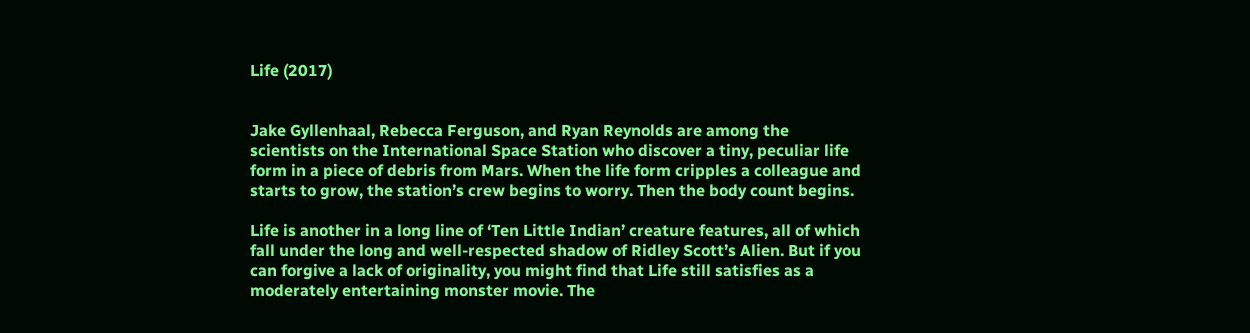Life (2017)


Jake Gyllenhaal, Rebecca Ferguson, and Ryan Reynolds are among the scientists on the International Space Station who discover a tiny, peculiar life form in a piece of debris from Mars. When the life form cripples a colleague and starts to grow, the station’s crew begins to worry. Then the body count begins.

Life is another in a long line of ‘Ten Little Indian’ creature features, all of which fall under the long and well-respected shadow of Ridley Scott’s Alien. But if you can forgive a lack of originality, you might find that Life still satisfies as a moderately entertaining monster movie. The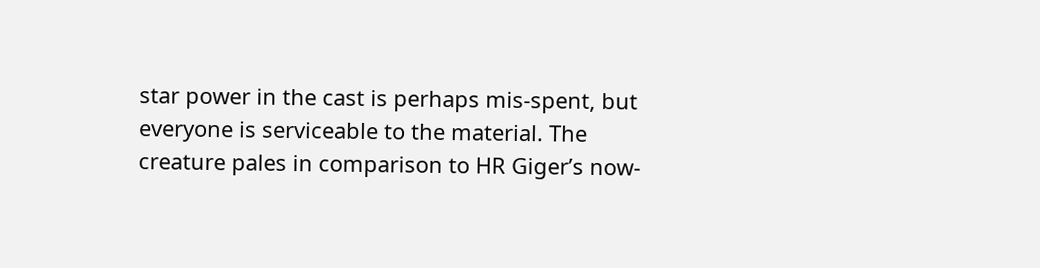star power in the cast is perhaps mis-spent, but everyone is serviceable to the material. The creature pales in comparison to HR Giger’s now-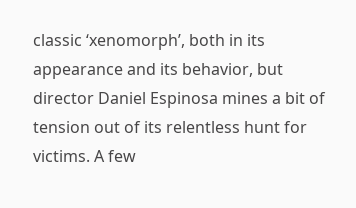classic ‘xenomorph’, both in its appearance and its behavior, but director Daniel Espinosa mines a bit of tension out of its relentless hunt for victims. A few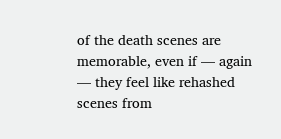of the death scenes are memorable, even if — again — they feel like rehashed scenes from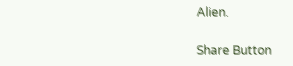Alien.

Share Button